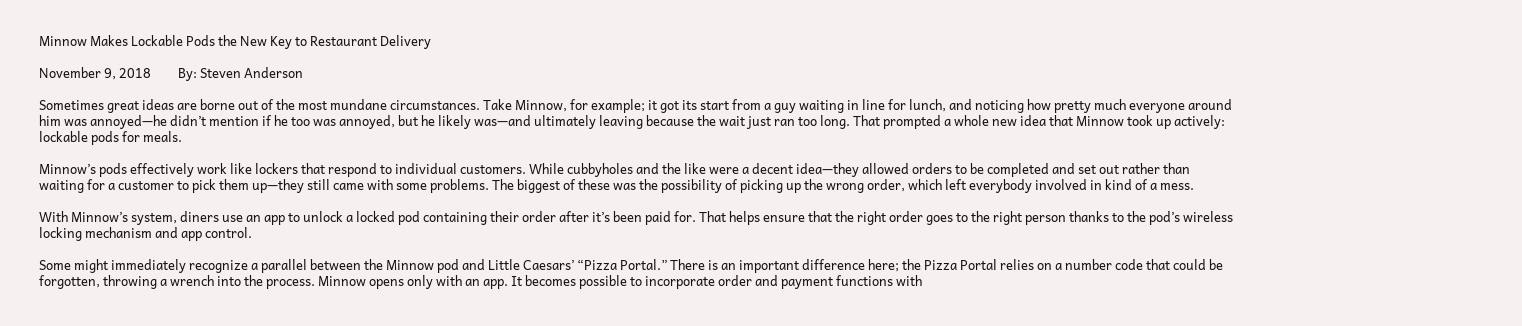Minnow Makes Lockable Pods the New Key to Restaurant Delivery

November 9, 2018         By: Steven Anderson

Sometimes great ideas are borne out of the most mundane circumstances. Take Minnow, for example; it got its start from a guy waiting in line for lunch, and noticing how pretty much everyone around him was annoyed—he didn’t mention if he too was annoyed, but he likely was—and ultimately leaving because the wait just ran too long. That prompted a whole new idea that Minnow took up actively: lockable pods for meals.

Minnow’s pods effectively work like lockers that respond to individual customers. While cubbyholes and the like were a decent idea—they allowed orders to be completed and set out rather than waiting for a customer to pick them up—they still came with some problems. The biggest of these was the possibility of picking up the wrong order, which left everybody involved in kind of a mess.

With Minnow’s system, diners use an app to unlock a locked pod containing their order after it’s been paid for. That helps ensure that the right order goes to the right person thanks to the pod’s wireless locking mechanism and app control.

Some might immediately recognize a parallel between the Minnow pod and Little Caesars’ “Pizza Portal.” There is an important difference here; the Pizza Portal relies on a number code that could be forgotten, throwing a wrench into the process. Minnow opens only with an app. It becomes possible to incorporate order and payment functions with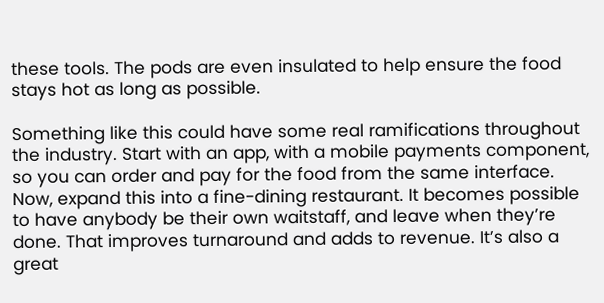these tools. The pods are even insulated to help ensure the food stays hot as long as possible.

Something like this could have some real ramifications throughout the industry. Start with an app, with a mobile payments component, so you can order and pay for the food from the same interface. Now, expand this into a fine-dining restaurant. It becomes possible to have anybody be their own waitstaff, and leave when they’re done. That improves turnaround and adds to revenue. It’s also a great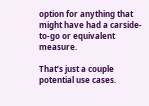option for anything that might have had a carside-to-go or equivalent measure.

That’s just a couple potential use cases.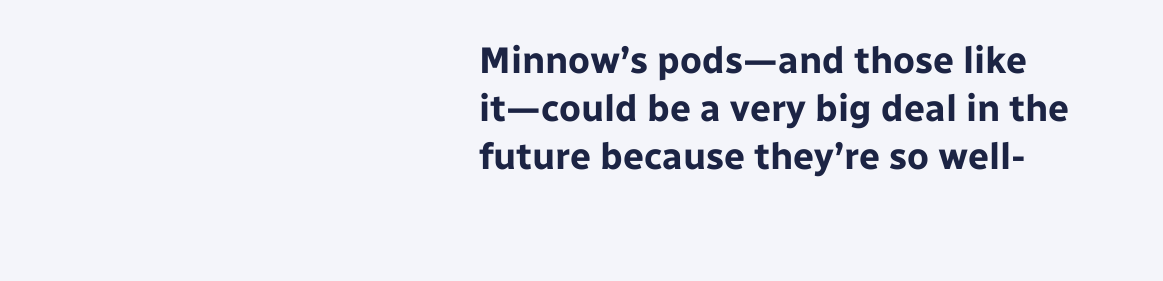Minnow’s pods—and those like it—could be a very big deal in the future because they’re so well-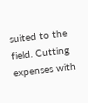suited to the field. Cutting expenses with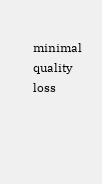minimal quality loss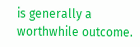is generally a worthwhile outcome.